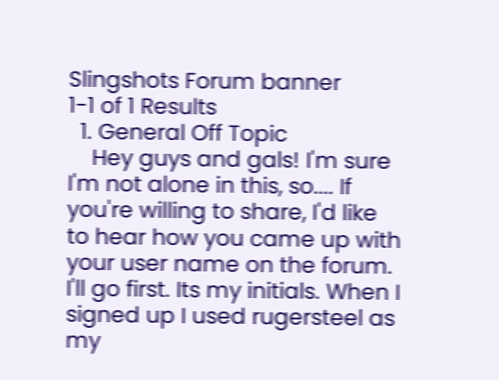Slingshots Forum banner
1-1 of 1 Results
  1. General Off Topic
    Hey guys and gals! I'm sure I'm not alone in this, so.... If you're willing to share, I'd like to hear how you came up with your user name on the forum. I'll go first. Its my initials. When I signed up I used rugersteel as my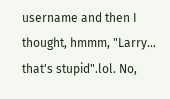username and then I thought, hmmm, "Larry... that's stupid".lol. No,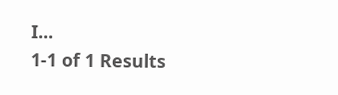I...
1-1 of 1 Results